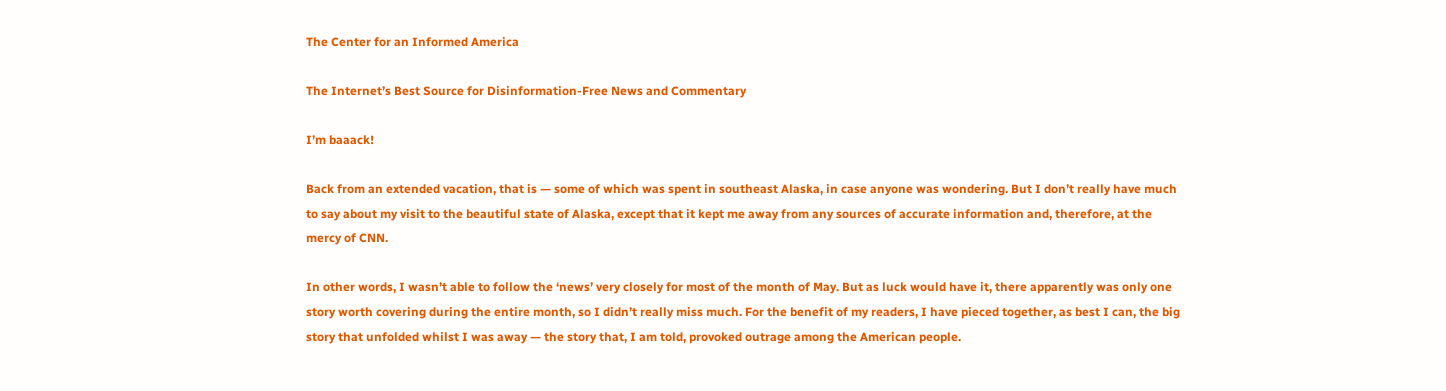The Center for an Informed America

The Internet’s Best Source for Disinformation-Free News and Commentary

I’m baaack!

Back from an extended vacation, that is — some of which was spent in southeast Alaska, in case anyone was wondering. But I don’t really have much to say about my visit to the beautiful state of Alaska, except that it kept me away from any sources of accurate information and, therefore, at the mercy of CNN.

In other words, I wasn’t able to follow the ‘news’ very closely for most of the month of May. But as luck would have it, there apparently was only one story worth covering during the entire month, so I didn’t really miss much. For the benefit of my readers, I have pieced together, as best I can, the big story that unfolded whilst I was away — the story that, I am told, provoked outrage among the American people.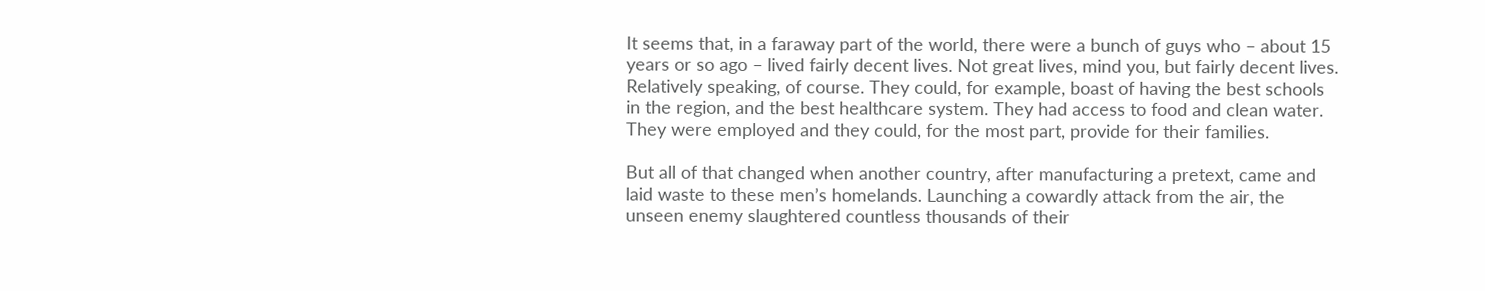It seems that, in a faraway part of the world, there were a bunch of guys who – about 15 years or so ago – lived fairly decent lives. Not great lives, mind you, but fairly decent lives. Relatively speaking, of course. They could, for example, boast of having the best schools in the region, and the best healthcare system. They had access to food and clean water. They were employed and they could, for the most part, provide for their families.

But all of that changed when another country, after manufacturing a pretext, came and laid waste to these men’s homelands. Launching a cowardly attack from the air, the unseen enemy slaughtered countless thousands of their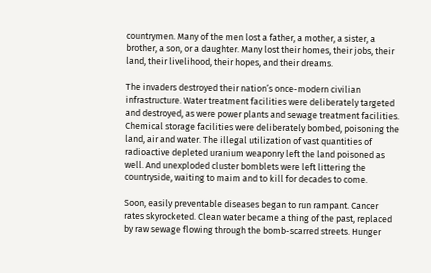countrymen. Many of the men lost a father, a mother, a sister, a brother, a son, or a daughter. Many lost their homes, their jobs, their land, their livelihood, their hopes, and their dreams.

The invaders destroyed their nation’s once-modern civilian infrastructure. Water treatment facilities were deliberately targeted and destroyed, as were power plants and sewage treatment facilities. Chemical storage facilities were deliberately bombed, poisoning the land, air and water. The illegal utilization of vast quantities of radioactive depleted uranium weaponry left the land poisoned as well. And unexploded cluster bomblets were left littering the countryside, waiting to maim and to kill for decades to come.

Soon, easily preventable diseases began to run rampant. Cancer rates skyrocketed. Clean water became a thing of the past, replaced by raw sewage flowing through the bomb-scarred streets. Hunger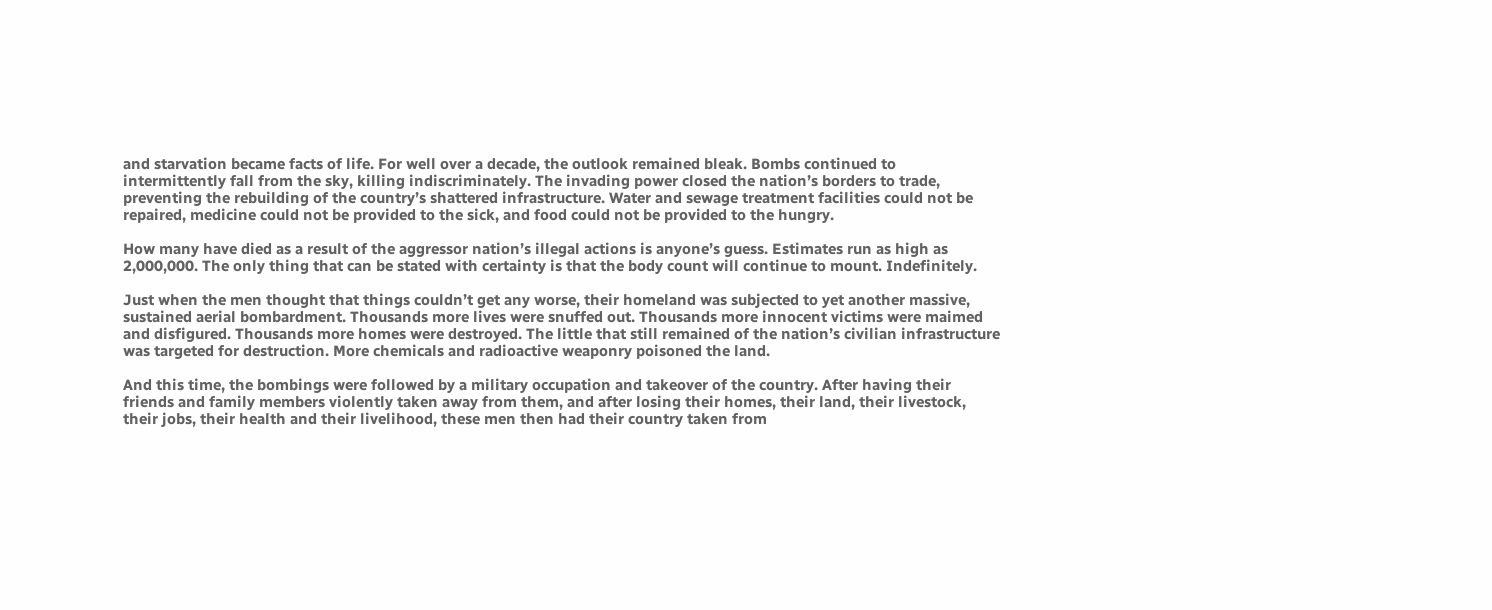and starvation became facts of life. For well over a decade, the outlook remained bleak. Bombs continued to intermittently fall from the sky, killing indiscriminately. The invading power closed the nation’s borders to trade, preventing the rebuilding of the country’s shattered infrastructure. Water and sewage treatment facilities could not be repaired, medicine could not be provided to the sick, and food could not be provided to the hungry.

How many have died as a result of the aggressor nation’s illegal actions is anyone’s guess. Estimates run as high as 2,000,000. The only thing that can be stated with certainty is that the body count will continue to mount. Indefinitely.

Just when the men thought that things couldn’t get any worse, their homeland was subjected to yet another massive, sustained aerial bombardment. Thousands more lives were snuffed out. Thousands more innocent victims were maimed and disfigured. Thousands more homes were destroyed. The little that still remained of the nation’s civilian infrastructure was targeted for destruction. More chemicals and radioactive weaponry poisoned the land.

And this time, the bombings were followed by a military occupation and takeover of the country. After having their friends and family members violently taken away from them, and after losing their homes, their land, their livestock, their jobs, their health and their livelihood, these men then had their country taken from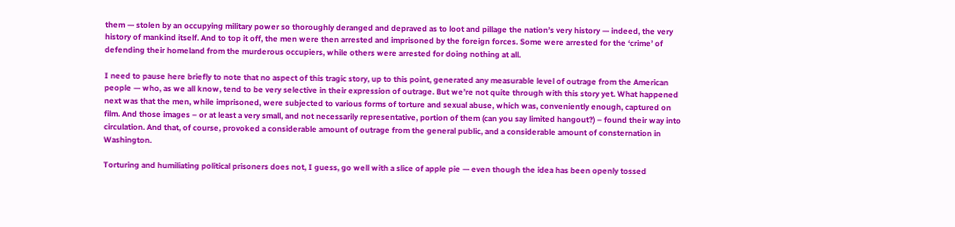them — stolen by an occupying military power so thoroughly deranged and depraved as to loot and pillage the nation’s very history — indeed, the very history of mankind itself. And to top it off, the men were then arrested and imprisoned by the foreign forces. Some were arrested for the ‘crime’ of defending their homeland from the murderous occupiers, while others were arrested for doing nothing at all.

I need to pause here briefly to note that no aspect of this tragic story, up to this point, generated any measurable level of outrage from the American people — who, as we all know, tend to be very selective in their expression of outrage. But we’re not quite through with this story yet. What happened next was that the men, while imprisoned, were subjected to various forms of torture and sexual abuse, which was, conveniently enough, captured on film. And those images – or at least a very small, and not necessarily representative, portion of them (can you say limited hangout?) – found their way into circulation. And that, of course, provoked a considerable amount of outrage from the general public, and a considerable amount of consternation in Washington.

Torturing and humiliating political prisoners does not, I guess, go well with a slice of apple pie — even though the idea has been openly tossed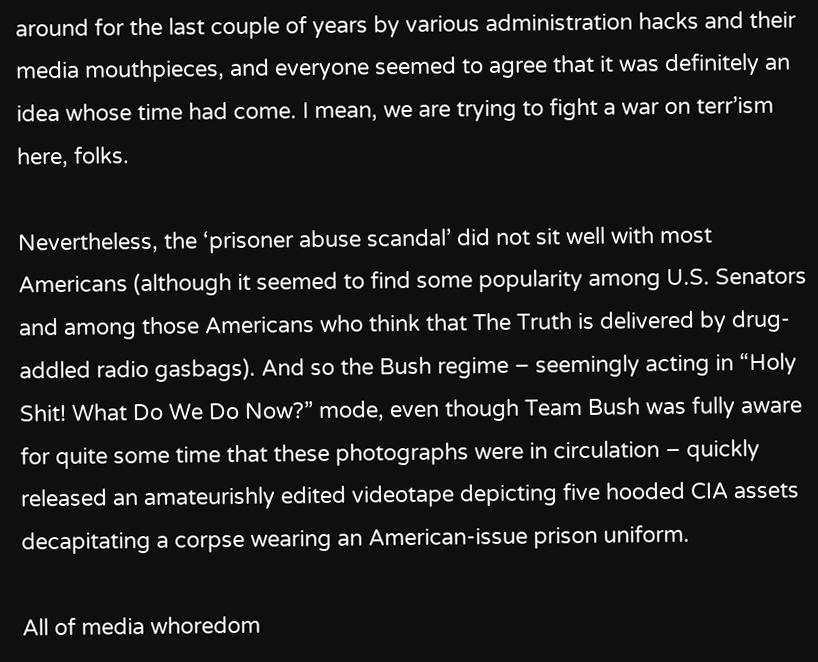around for the last couple of years by various administration hacks and their media mouthpieces, and everyone seemed to agree that it was definitely an idea whose time had come. I mean, we are trying to fight a war on terr’ism here, folks.

Nevertheless, the ‘prisoner abuse scandal’ did not sit well with most Americans (although it seemed to find some popularity among U.S. Senators and among those Americans who think that The Truth is delivered by drug-addled radio gasbags). And so the Bush regime – seemingly acting in “Holy Shit! What Do We Do Now?” mode, even though Team Bush was fully aware for quite some time that these photographs were in circulation – quickly released an amateurishly edited videotape depicting five hooded CIA assets decapitating a corpse wearing an American-issue prison uniform.

All of media whoredom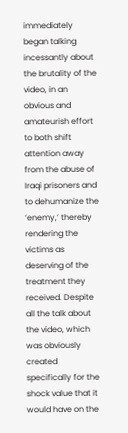immediately began talking incessantly about the brutality of the video, in an obvious and amateurish effort to both shift attention away from the abuse of Iraqi prisoners and to dehumanize the ‘enemy,’ thereby rendering the victims as deserving of the treatment they received. Despite all the talk about the video, which was obviously created specifically for the shock value that it would have on the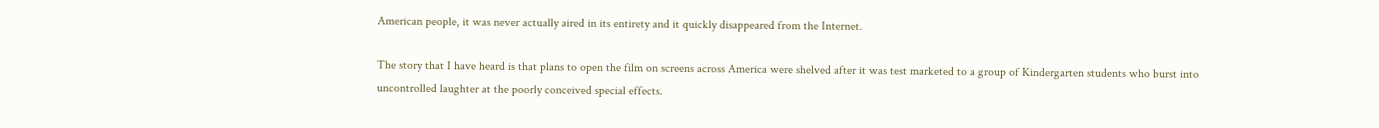American people, it was never actually aired in its entirety and it quickly disappeared from the Internet.

The story that I have heard is that plans to open the film on screens across America were shelved after it was test marketed to a group of Kindergarten students who burst into uncontrolled laughter at the poorly conceived special effects.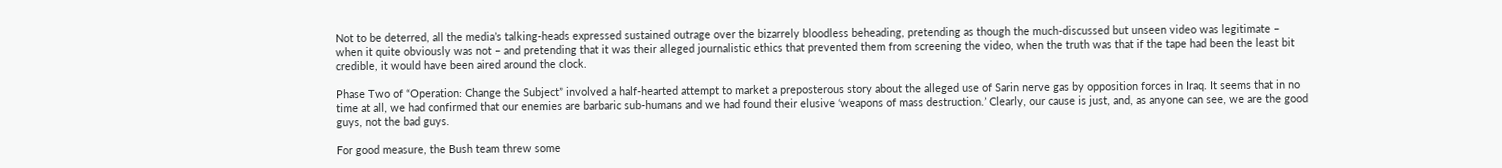Not to be deterred, all the media’s talking-heads expressed sustained outrage over the bizarrely bloodless beheading, pretending as though the much-discussed but unseen video was legitimate – when it quite obviously was not – and pretending that it was their alleged journalistic ethics that prevented them from screening the video, when the truth was that if the tape had been the least bit credible, it would have been aired around the clock.

Phase Two of “Operation: Change the Subject” involved a half-hearted attempt to market a preposterous story about the alleged use of Sarin nerve gas by opposition forces in Iraq. It seems that in no time at all, we had confirmed that our enemies are barbaric sub-humans and we had found their elusive ‘weapons of mass destruction.’ Clearly, our cause is just, and, as anyone can see, we are the good guys, not the bad guys.

For good measure, the Bush team threw some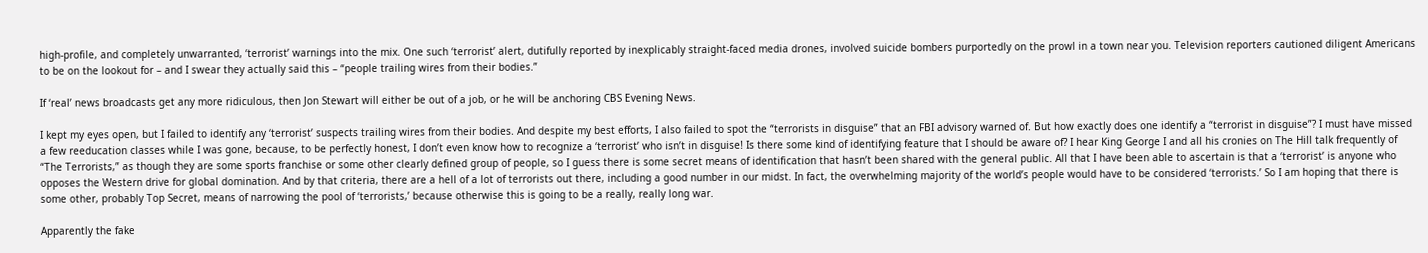high-profile, and completely unwarranted, ‘terrorist’ warnings into the mix. One such ‘terrorist’ alert, dutifully reported by inexplicably straight-faced media drones, involved suicide bombers purportedly on the prowl in a town near you. Television reporters cautioned diligent Americans to be on the lookout for – and I swear they actually said this – “people trailing wires from their bodies.”

If ‘real’ news broadcasts get any more ridiculous, then Jon Stewart will either be out of a job, or he will be anchoring CBS Evening News.

I kept my eyes open, but I failed to identify any ‘terrorist’ suspects trailing wires from their bodies. And despite my best efforts, I also failed to spot the “terrorists in disguise” that an FBI advisory warned of. But how exactly does one identify a “terrorist in disguise”? I must have missed a few reeducation classes while I was gone, because, to be perfectly honest, I don’t even know how to recognize a ‘terrorist’ who isn’t in disguise! Is there some kind of identifying feature that I should be aware of? I hear King George I and all his cronies on The Hill talk frequently of “The Terrorists,” as though they are some sports franchise or some other clearly defined group of people, so I guess there is some secret means of identification that hasn’t been shared with the general public. All that I have been able to ascertain is that a ‘terrorist’ is anyone who opposes the Western drive for global domination. And by that criteria, there are a hell of a lot of terrorists out there, including a good number in our midst. In fact, the overwhelming majority of the world’s people would have to be considered ‘terrorists.’ So I am hoping that there is some other, probably Top Secret, means of narrowing the pool of ‘terrorists,’ because otherwise this is going to be a really, really long war.

Apparently the fake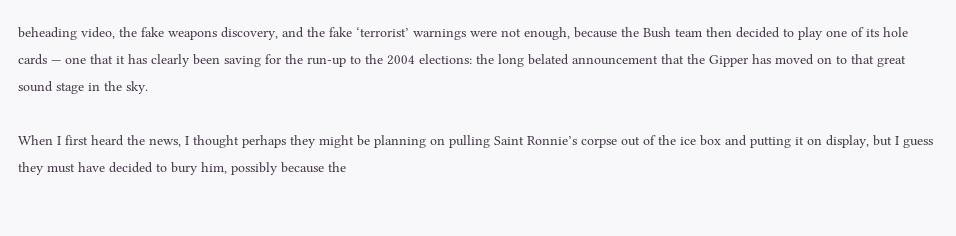beheading video, the fake weapons discovery, and the fake ‘terrorist’ warnings were not enough, because the Bush team then decided to play one of its hole cards — one that it has clearly been saving for the run-up to the 2004 elections: the long belated announcement that the Gipper has moved on to that great sound stage in the sky.

When I first heard the news, I thought perhaps they might be planning on pulling Saint Ronnie’s corpse out of the ice box and putting it on display, but I guess they must have decided to bury him, possibly because the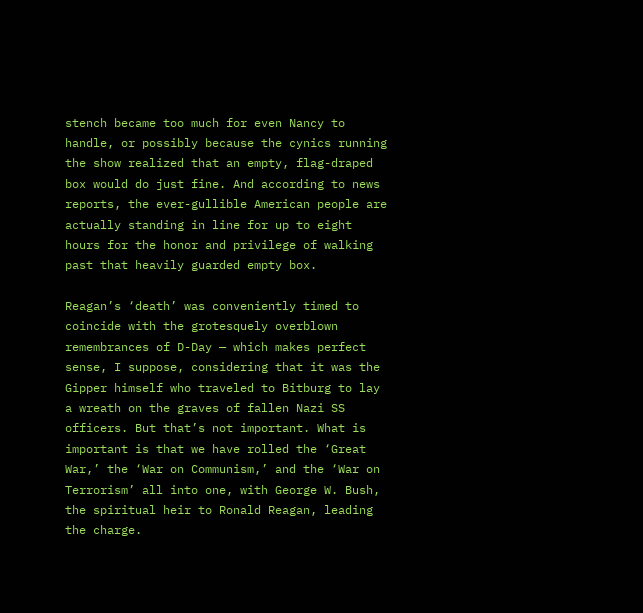stench became too much for even Nancy to handle, or possibly because the cynics running the show realized that an empty, flag-draped box would do just fine. And according to news reports, the ever-gullible American people are actually standing in line for up to eight hours for the honor and privilege of walking past that heavily guarded empty box.

Reagan’s ‘death’ was conveniently timed to coincide with the grotesquely overblown remembrances of D-Day — which makes perfect sense, I suppose, considering that it was the Gipper himself who traveled to Bitburg to lay a wreath on the graves of fallen Nazi SS officers. But that’s not important. What is important is that we have rolled the ‘Great War,’ the ‘War on Communism,’ and the ‘War on Terrorism’ all into one, with George W. Bush, the spiritual heir to Ronald Reagan, leading the charge.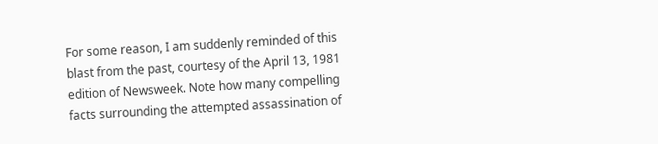For some reason, I am suddenly reminded of this blast from the past, courtesy of the April 13, 1981 edition of Newsweek. Note how many compelling facts surrounding the attempted assassination of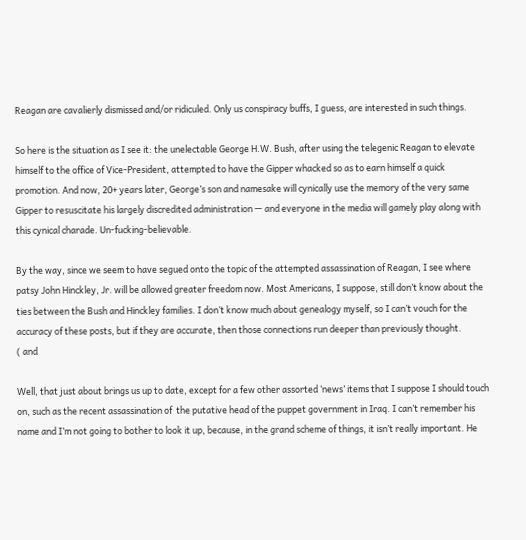Reagan are cavalierly dismissed and/or ridiculed. Only us conspiracy buffs, I guess, are interested in such things.

So here is the situation as I see it: the unelectable George H.W. Bush, after using the telegenic Reagan to elevate himself to the office of Vice-President, attempted to have the Gipper whacked so as to earn himself a quick promotion. And now, 20+ years later, George’s son and namesake will cynically use the memory of the very same Gipper to resuscitate his largely discredited administration — and everyone in the media will gamely play along with this cynical charade. Un-fucking-believable.

By the way, since we seem to have segued onto the topic of the attempted assassination of Reagan, I see where patsy John Hinckley, Jr. will be allowed greater freedom now. Most Americans, I suppose, still don’t know about the ties between the Bush and Hinckley families. I don’t know much about genealogy myself, so I can’t vouch for the accuracy of these posts, but if they are accurate, then those connections run deeper than previously thought.
( and

Well, that just about brings us up to date, except for a few other assorted ‘news’ items that I suppose I should touch on, such as the recent assassination of  the putative head of the puppet government in Iraq. I can’t remember his name and I’m not going to bother to look it up, because, in the grand scheme of things, it isn’t really important. He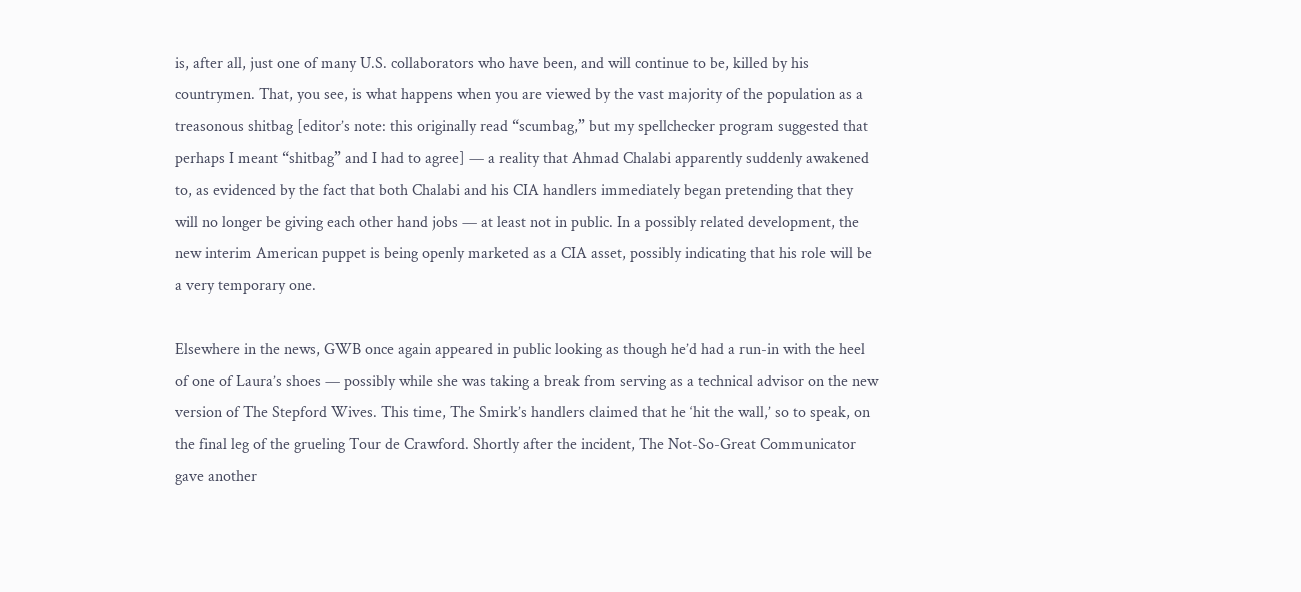is, after all, just one of many U.S. collaborators who have been, and will continue to be, killed by his countrymen. That, you see, is what happens when you are viewed by the vast majority of the population as a treasonous shitbag [editor’s note: this originally read “scumbag,” but my spellchecker program suggested that perhaps I meant “shitbag” and I had to agree] — a reality that Ahmad Chalabi apparently suddenly awakened to, as evidenced by the fact that both Chalabi and his CIA handlers immediately began pretending that they will no longer be giving each other hand jobs — at least not in public. In a possibly related development, the new interim American puppet is being openly marketed as a CIA asset, possibly indicating that his role will be a very temporary one.

Elsewhere in the news, GWB once again appeared in public looking as though he’d had a run-in with the heel of one of Laura’s shoes — possibly while she was taking a break from serving as a technical advisor on the new version of The Stepford Wives. This time, The Smirk’s handlers claimed that he ‘hit the wall,’ so to speak, on the final leg of the grueling Tour de Crawford. Shortly after the incident, The Not-So-Great Communicator gave another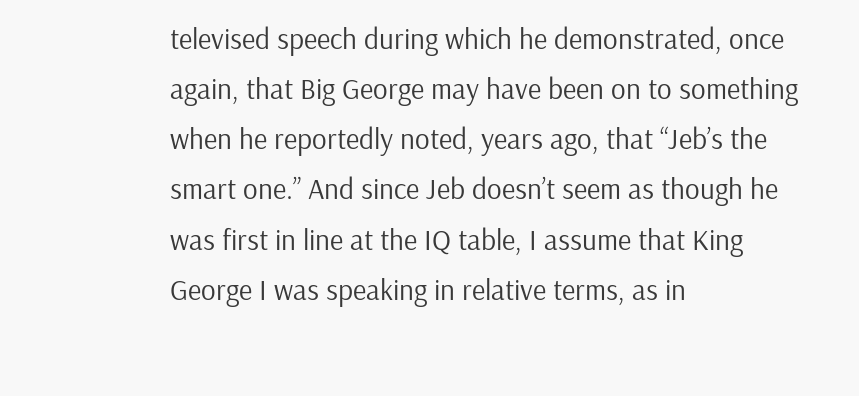televised speech during which he demonstrated, once again, that Big George may have been on to something when he reportedly noted, years ago, that “Jeb’s the smart one.” And since Jeb doesn’t seem as though he was first in line at the IQ table, I assume that King George I was speaking in relative terms, as in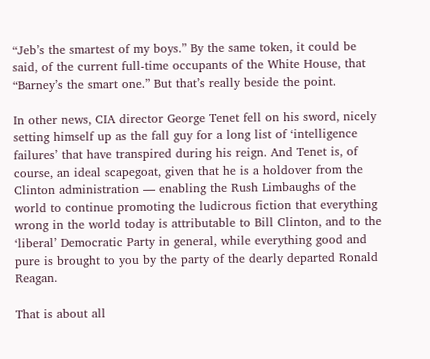“Jeb’s the smartest of my boys.” By the same token, it could be said, of the current full-time occupants of the White House, that “Barney’s the smart one.” But that’s really beside the point.

In other news, CIA director George Tenet fell on his sword, nicely setting himself up as the fall guy for a long list of ‘intelligence failures’ that have transpired during his reign. And Tenet is, of course, an ideal scapegoat, given that he is a holdover from the Clinton administration — enabling the Rush Limbaughs of the world to continue promoting the ludicrous fiction that everything wrong in the world today is attributable to Bill Clinton, and to the ‘liberal’ Democratic Party in general, while everything good and pure is brought to you by the party of the dearly departed Ronald Reagan.

That is about all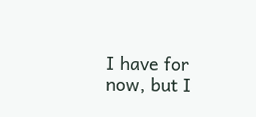I have for now, but I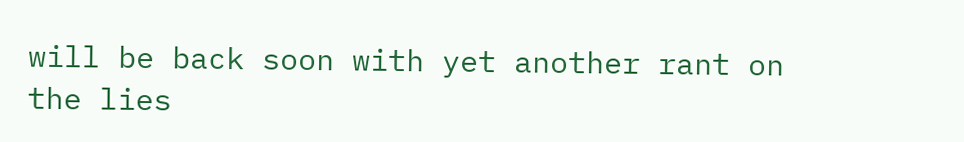will be back soon with yet another rant on the lies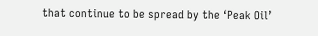that continue to be spread by the ‘Peak Oil’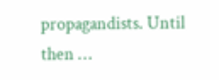propagandists. Until then …